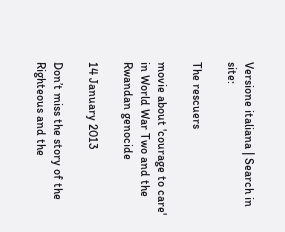Versione italiana | Search in site:

The rescuers

movie about 'courage to care' in World War Two and the Rwandan genocide

14 January 2013

Don’t miss the story of the Righteous and the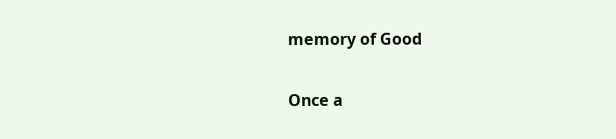memory of Good

Once a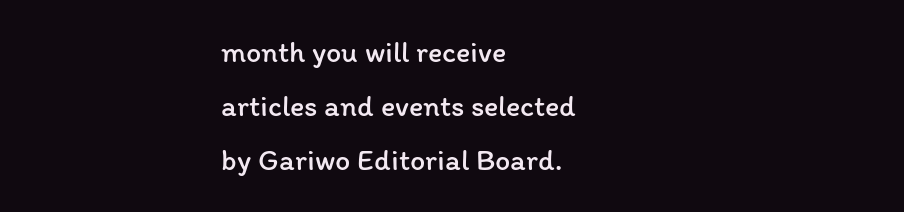month you will receive articles and events selected by Gariwo Editorial Board.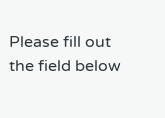Please fill out the field below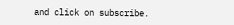and click on subscribe.